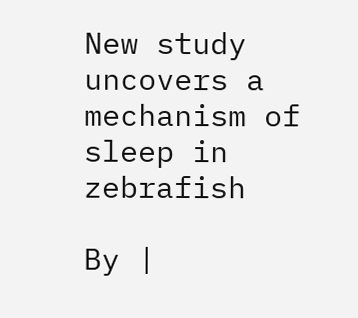New study uncovers a mechanism of sleep in zebrafish

By |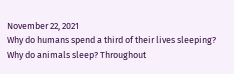November 22, 2021
Why do humans spend a third of their lives sleeping? Why do animals sleep? Throughout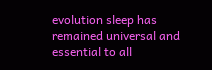evolution sleep has remained universal and essential to all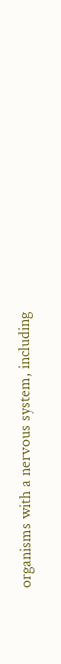organisms with a nervous system, including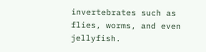invertebrates such as flies, worms, and even jellyfish.